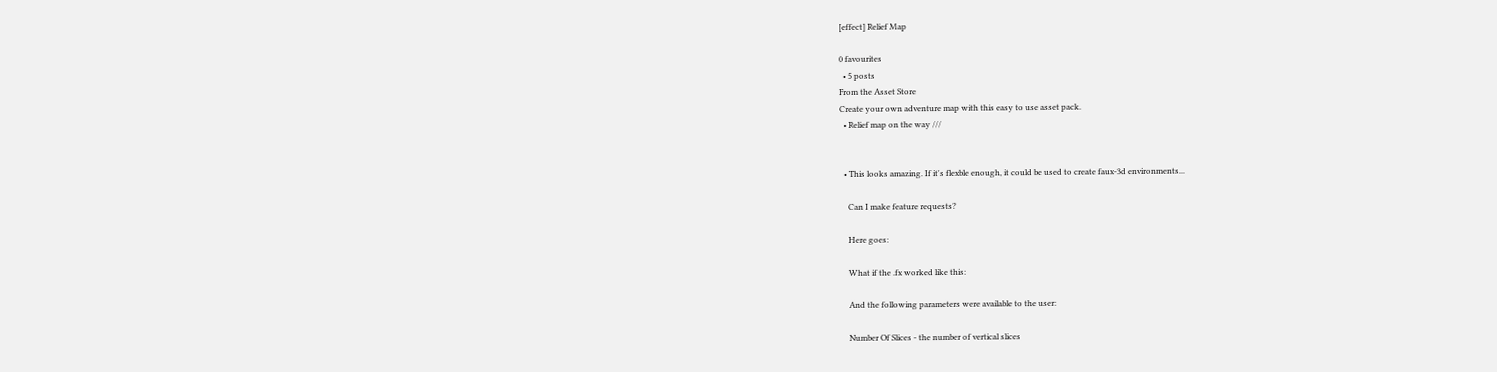[effect] Relief Map

0 favourites
  • 5 posts
From the Asset Store
Create your own adventure map with this easy to use asset pack.
  • Relief map on the way ///


  • This looks amazing. If it's flexble enough, it could be used to create faux-3d environments...

    Can I make feature requests?

    Here goes:

    What if the .fx worked like this:

    And the following parameters were available to the user:

    Number Of Slices - the number of vertical slices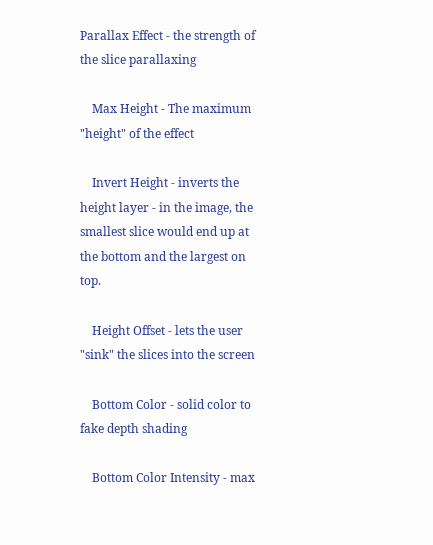Parallax Effect - the strength of the slice parallaxing

    Max Height - The maximum "height" of the effect

    Invert Height - inverts the height layer - in the image, the smallest slice would end up at the bottom and the largest on top.

    Height Offset - lets the user "sink" the slices into the screen

    Bottom Color - solid color to fake depth shading

    Bottom Color Intensity - max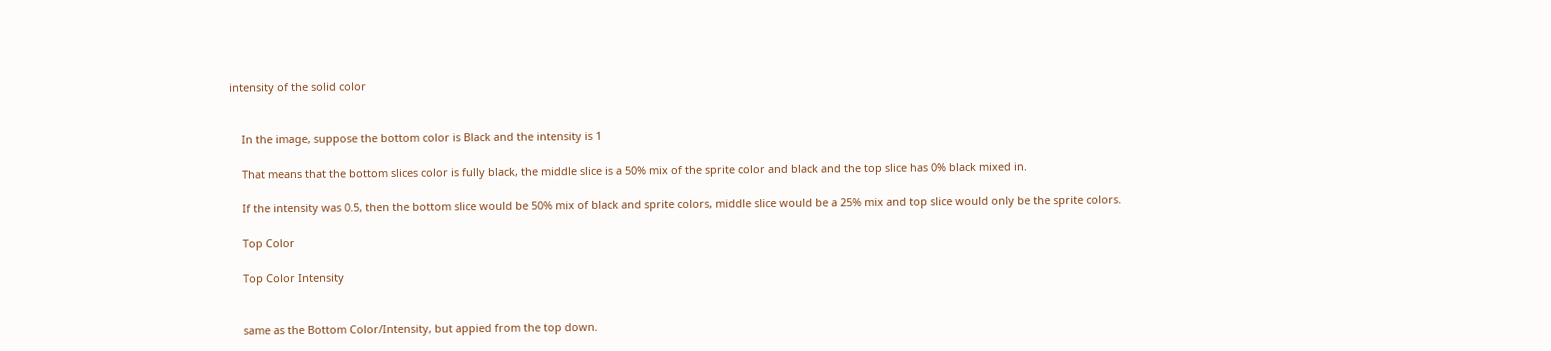intensity of the solid color


    In the image, suppose the bottom color is Black and the intensity is 1

    That means that the bottom slices color is fully black, the middle slice is a 50% mix of the sprite color and black and the top slice has 0% black mixed in.

    If the intensity was 0.5, then the bottom slice would be 50% mix of black and sprite colors, middle slice would be a 25% mix and top slice would only be the sprite colors.

    Top Color

    Top Color Intensity


    same as the Bottom Color/Intensity, but appied from the top down.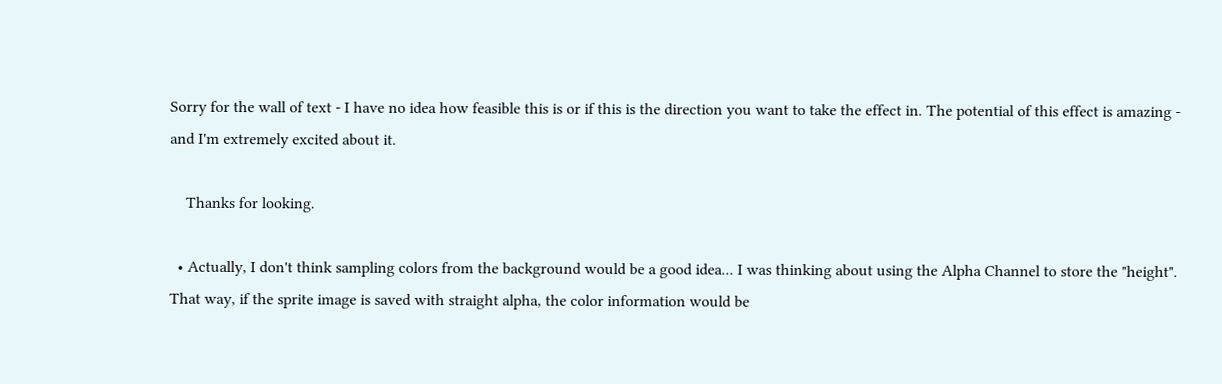Sorry for the wall of text - I have no idea how feasible this is or if this is the direction you want to take the effect in. The potential of this effect is amazing - and I'm extremely excited about it.

    Thanks for looking.

  • Actually, I don't think sampling colors from the background would be a good idea... I was thinking about using the Alpha Channel to store the "height". That way, if the sprite image is saved with straight alpha, the color information would be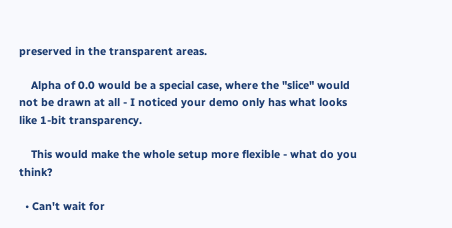preserved in the transparent areas.

    Alpha of 0.0 would be a special case, where the "slice" would not be drawn at all - I noticed your demo only has what looks like 1-bit transparency.

    This would make the whole setup more flexible - what do you think?

  • Can't wait for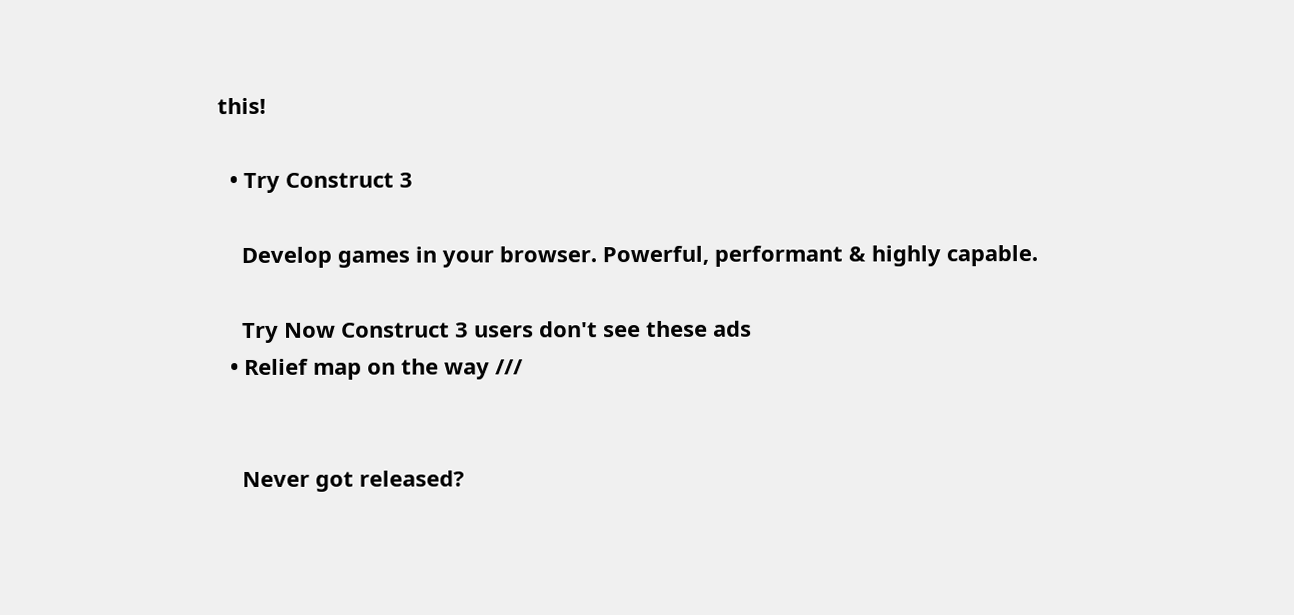this!

  • Try Construct 3

    Develop games in your browser. Powerful, performant & highly capable.

    Try Now Construct 3 users don't see these ads
  • Relief map on the way ///


    Never got released?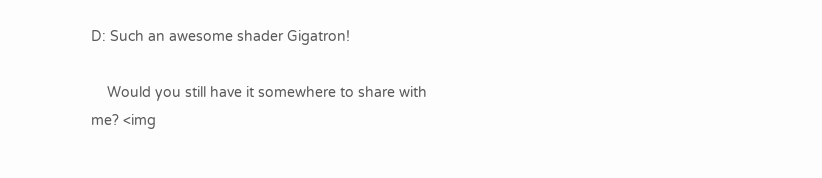D: Such an awesome shader Gigatron!

    Would you still have it somewhere to share with me? <img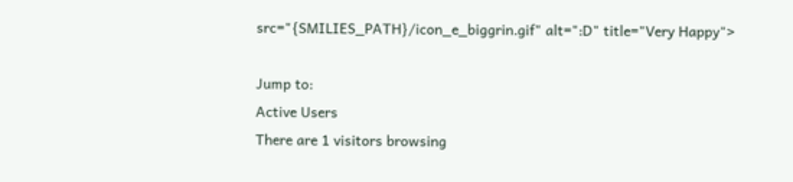src="{SMILIES_PATH}/icon_e_biggrin.gif" alt=":D" title="Very Happy">

Jump to:
Active Users
There are 1 visitors browsing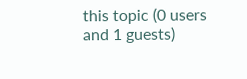this topic (0 users and 1 guests)